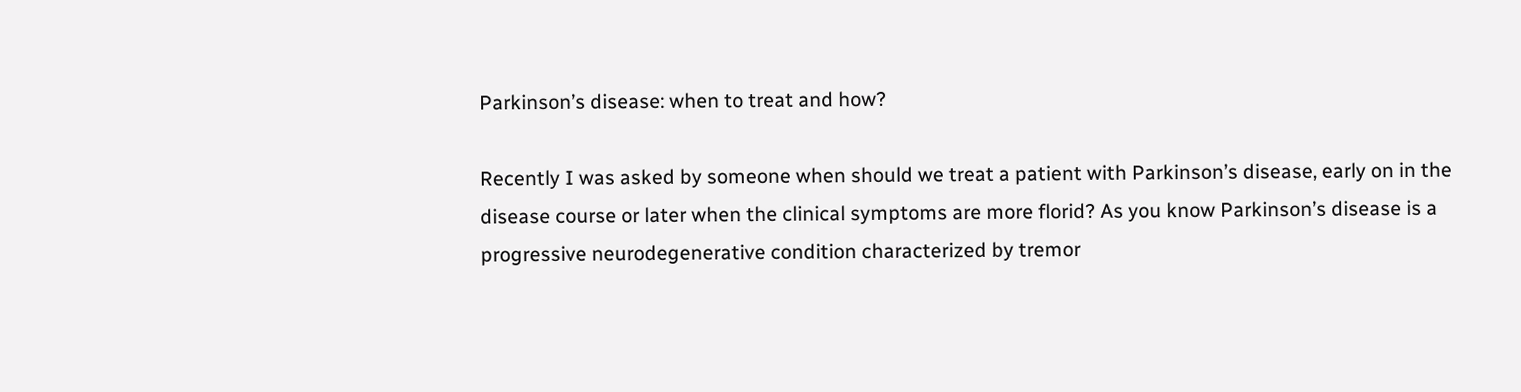Parkinson’s disease: when to treat and how?

Recently I was asked by someone when should we treat a patient with Parkinson’s disease, early on in the disease course or later when the clinical symptoms are more florid? As you know Parkinson’s disease is a progressive neurodegenerative condition characterized by tremor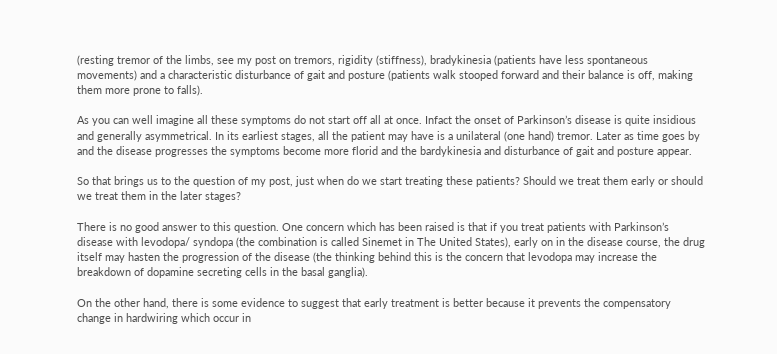(resting tremor of the limbs, see my post on tremors, rigidity (stiffness), bradykinesia (patients have less spontaneous movements) and a characteristic disturbance of gait and posture (patients walk stooped forward and their balance is off, making them more prone to falls).

As you can well imagine all these symptoms do not start off all at once. Infact the onset of Parkinson’s disease is quite insidious and generally asymmetrical. In its earliest stages, all the patient may have is a unilateral (one hand) tremor. Later as time goes by and the disease progresses the symptoms become more florid and the bardykinesia and disturbance of gait and posture appear.

So that brings us to the question of my post, just when do we start treating these patients? Should we treat them early or should we treat them in the later stages?

There is no good answer to this question. One concern which has been raised is that if you treat patients with Parkinson’s disease with levodopa/ syndopa (the combination is called Sinemet in The United States), early on in the disease course, the drug itself may hasten the progression of the disease (the thinking behind this is the concern that levodopa may increase the breakdown of dopamine secreting cells in the basal ganglia).

On the other hand, there is some evidence to suggest that early treatment is better because it prevents the compensatory change in hardwiring which occur in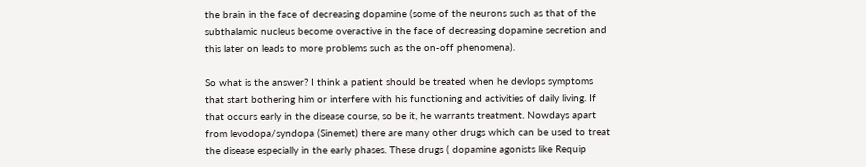the brain in the face of decreasing dopamine (some of the neurons such as that of the subthalamic nucleus become overactive in the face of decreasing dopamine secretion and this later on leads to more problems such as the on-off phenomena).

So what is the answer? I think a patient should be treated when he devlops symptoms that start bothering him or interfere with his functioning and activities of daily living. If that occurs early in the disease course, so be it, he warrants treatment. Nowdays apart from levodopa/syndopa (Sinemet) there are many other drugs which can be used to treat the disease especially in the early phases. These drugs ( dopamine agonists like Requip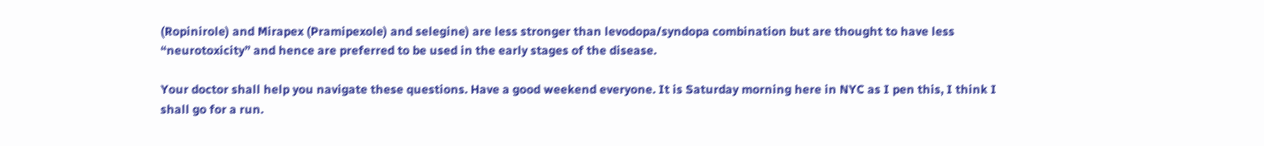(Ropinirole) and Mirapex (Pramipexole) and selegine) are less stronger than levodopa/syndopa combination but are thought to have less “neurotoxicity” and hence are preferred to be used in the early stages of the disease.

Your doctor shall help you navigate these questions. Have a good weekend everyone. It is Saturday morning here in NYC as I pen this, I think I shall go for a run.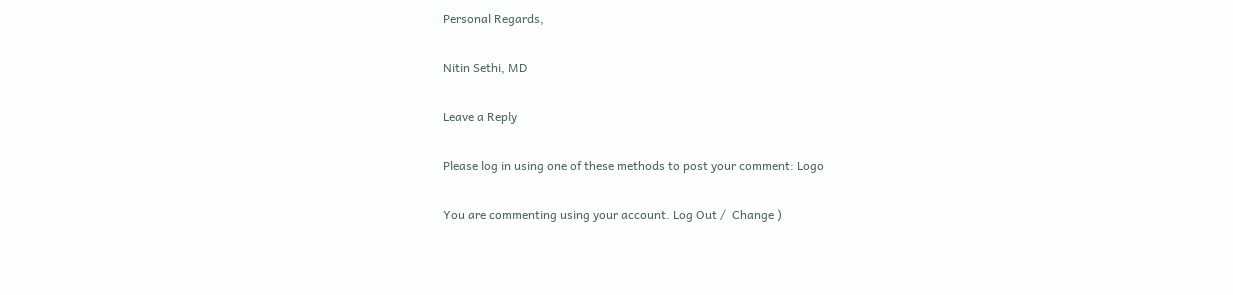Personal Regards,

Nitin Sethi, MD

Leave a Reply

Please log in using one of these methods to post your comment: Logo

You are commenting using your account. Log Out /  Change )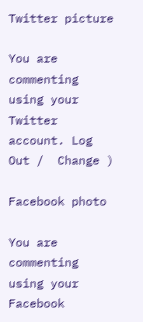Twitter picture

You are commenting using your Twitter account. Log Out /  Change )

Facebook photo

You are commenting using your Facebook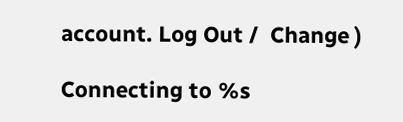account. Log Out /  Change )

Connecting to %s